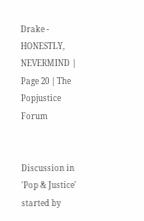Drake - HONESTLY, NEVERMIND | Page 20 | The Popjustice Forum


Discussion in 'Pop & Justice' started by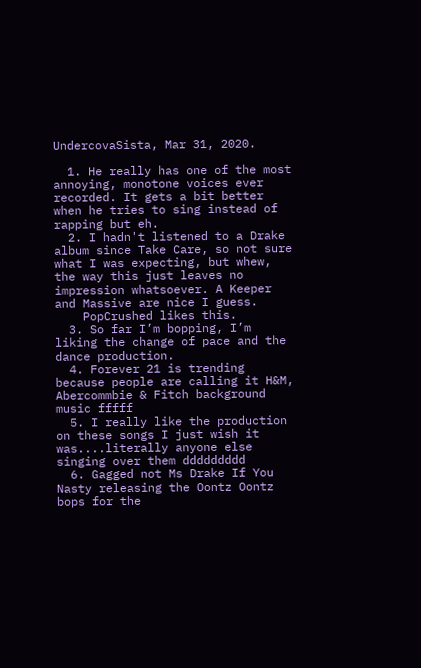UndercovaSista, Mar 31, 2020.

  1. He really has one of the most annoying, monotone voices ever recorded. It gets a bit better when he tries to sing instead of rapping but eh.
  2. I hadn't listened to a Drake album since Take Care, so not sure what I was expecting, but whew, the way this just leaves no impression whatsoever. A Keeper and Massive are nice I guess.
    PopCrushed likes this.
  3. So far I’m bopping, I’m liking the change of pace and the dance production.
  4. Forever 21 is trending because people are calling it H&M, Abercommbie & Fitch background music fffff
  5. I really like the production on these songs I just wish it was....literally anyone else singing over them ddddddddd
  6. Gagged not Ms Drake If You Nasty releasing the Oontz Oontz bops for the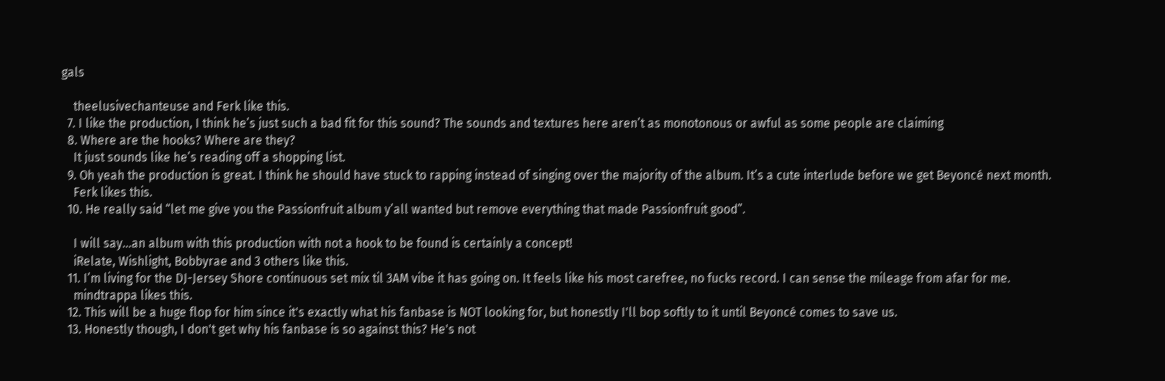gals

    theelusivechanteuse and Ferk like this.
  7. I like the production, I think he’s just such a bad fit for this sound? The sounds and textures here aren’t as monotonous or awful as some people are claiming
  8. Where are the hooks? Where are they?
    It just sounds like he’s reading off a shopping list.
  9. Oh yeah the production is great. I think he should have stuck to rapping instead of singing over the majority of the album. It’s a cute interlude before we get Beyoncé next month.
    Ferk likes this.
  10. He really said “let me give you the Passionfruit album y’all wanted but remove everything that made Passionfruit good”.

    I will say…an album with this production with not a hook to be found is certainly a concept!
    iRelate, Wishlight, Bobbyrae and 3 others like this.
  11. I’m living for the DJ-Jersey Shore continuous set mix til 3AM vibe it has going on. It feels like his most carefree, no fucks record. I can sense the mileage from afar for me.
    mindtrappa likes this.
  12. This will be a huge flop for him since it's exactly what his fanbase is NOT looking for, but honestly I'll bop softly to it until Beyoncé comes to save us.
  13. Honestly though, I don't get why his fanbase is so against this? He's not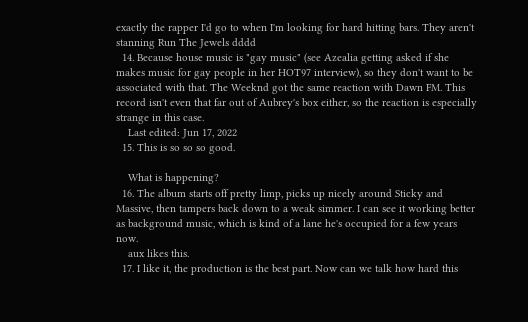exactly the rapper I'd go to when I'm looking for hard hitting bars. They aren't stanning Run The Jewels dddd
  14. Because house music is "gay music" (see Azealia getting asked if she makes music for gay people in her HOT97 interview), so they don't want to be associated with that. The Weeknd got the same reaction with Dawn FM. This record isn't even that far out of Aubrey's box either, so the reaction is especially strange in this case.
    Last edited: Jun 17, 2022
  15. This is so so so good.

    What is happening?
  16. The album starts off pretty limp, picks up nicely around Sticky and Massive, then tampers back down to a weak simmer. I can see it working better as background music, which is kind of a lane he's occupied for a few years now.
    aux likes this.
  17. I like it, the production is the best part. Now can we talk how hard this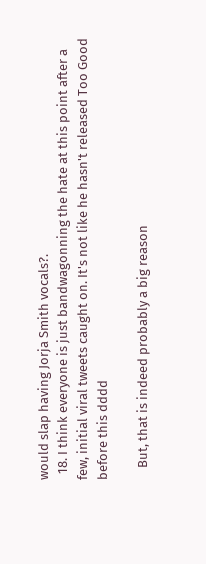would slap having Jorja Smith vocals?.
  18. I think everyone is just bandwagonning the hate at this point after a few, initial viral tweets caught on. It's not like he hasn't released Too Good before this dddd

    But, that is indeed probably a big reason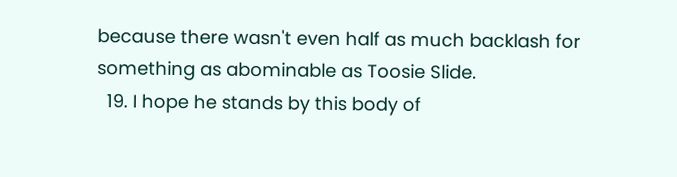because there wasn't even half as much backlash for something as abominable as Toosie Slide.
  19. I hope he stands by this body of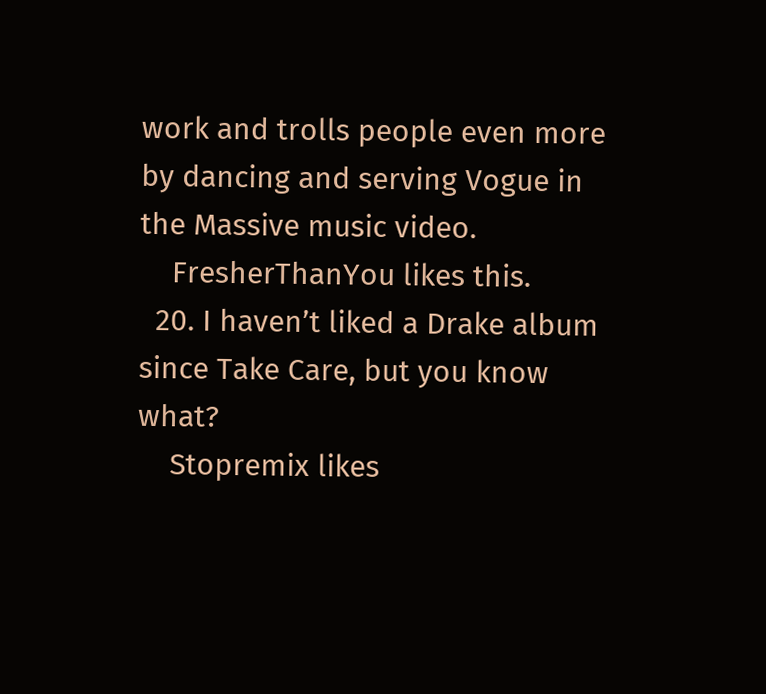work and trolls people even more by dancing and serving Vogue in the Massive music video.
    FresherThanYou likes this.
  20. I haven’t liked a Drake album since Take Care, but you know what?
    Stopremix likes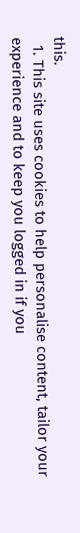this.
  1. This site uses cookies to help personalise content, tailor your experience and to keep you logged in if you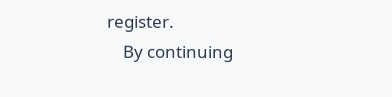register.
    By continuing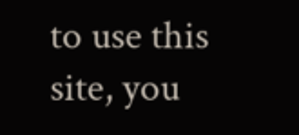to use this site, you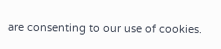are consenting to our use of cookies.